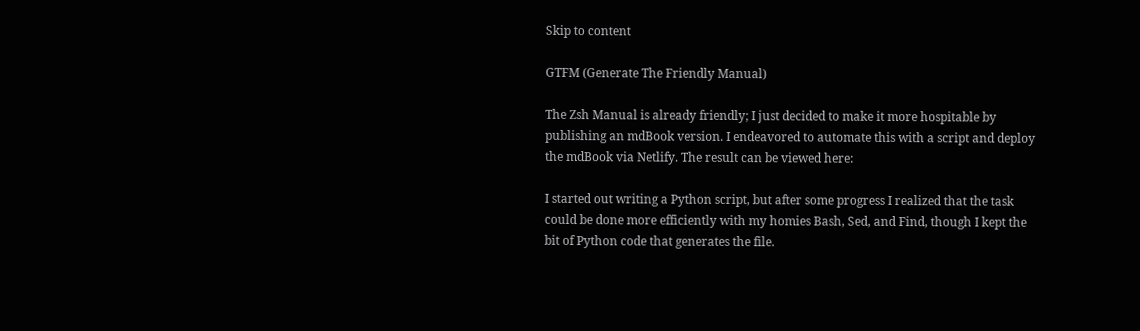Skip to content

GTFM (Generate The Friendly Manual)

The Zsh Manual is already friendly; I just decided to make it more hospitable by publishing an mdBook version. I endeavored to automate this with a script and deploy the mdBook via Netlify. The result can be viewed here:

I started out writing a Python script, but after some progress I realized that the task could be done more efficiently with my homies Bash, Sed, and Find, though I kept the bit of Python code that generates the file.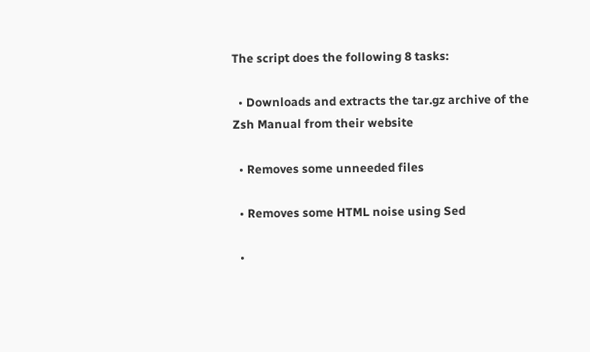The script does the following 8 tasks:

  • Downloads and extracts the tar.gz archive of the Zsh Manual from their website

  • Removes some unneeded files

  • Removes some HTML noise using Sed

  •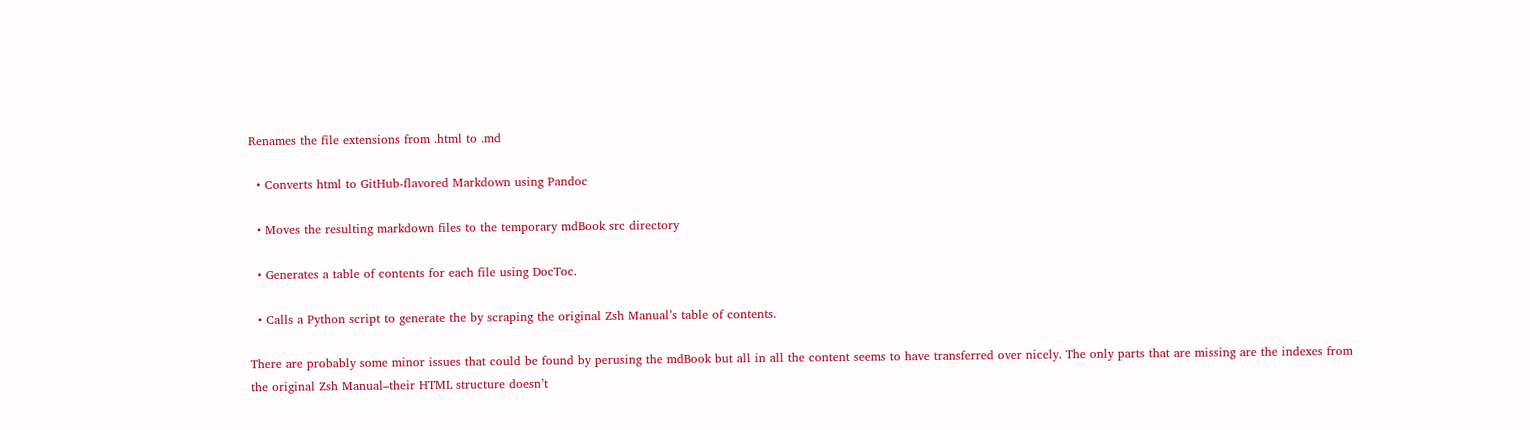Renames the file extensions from .html to .md

  • Converts html to GitHub-flavored Markdown using Pandoc

  • Moves the resulting markdown files to the temporary mdBook src directory

  • Generates a table of contents for each file using DocToc.

  • Calls a Python script to generate the by scraping the original Zsh Manual’s table of contents.

There are probably some minor issues that could be found by perusing the mdBook but all in all the content seems to have transferred over nicely. The only parts that are missing are the indexes from the original Zsh Manual–their HTML structure doesn’t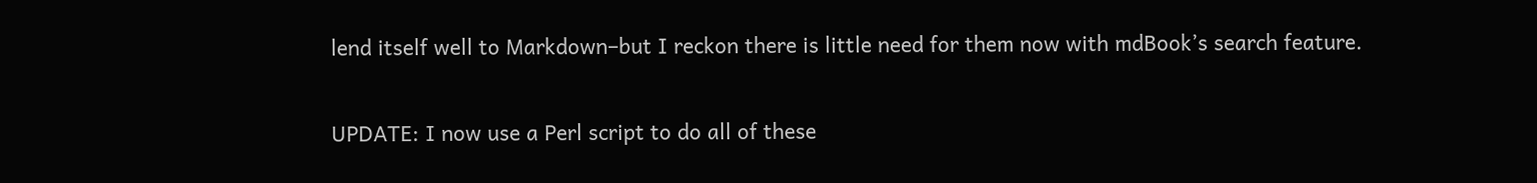lend itself well to Markdown–but I reckon there is little need for them now with mdBook’s search feature.

UPDATE: I now use a Perl script to do all of these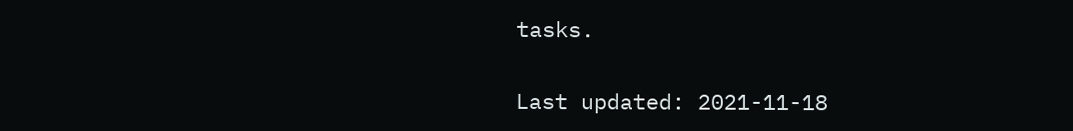tasks.


Last updated: 2021-11-18